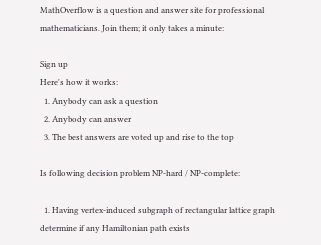MathOverflow is a question and answer site for professional mathematicians. Join them; it only takes a minute:

Sign up
Here's how it works:
  1. Anybody can ask a question
  2. Anybody can answer
  3. The best answers are voted up and rise to the top

Is following decision problem NP-hard / NP-complete:

  1. Having vertex-induced subgraph of rectangular lattice graph determine if any Hamiltonian path exists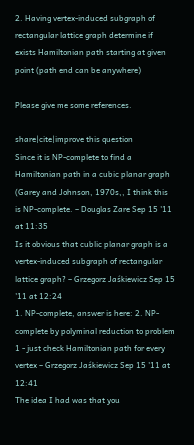2. Having vertex-induced subgraph of rectangular lattice graph determine if exists Hamiltonian path starting at given point (path end can be anywhere)

Please give me some references.

share|cite|improve this question
Since it is NP-complete to find a Hamiltonian path in a cubic planar graph (Garey and Johnson, 1970s,, I think this is NP-complete. – Douglas Zare Sep 15 '11 at 11:35
Is it obvious that cublic planar graph is a vertex-induced subgraph of rectangular lattice graph? – Grzegorz Jaśkiewicz Sep 15 '11 at 12:24
1. NP-complete, answer is here: 2. NP-complete by polyminal reduction to problem 1 - just check Hamiltonian path for every vertex – Grzegorz Jaśkiewicz Sep 15 '11 at 12:41
The idea I had was that you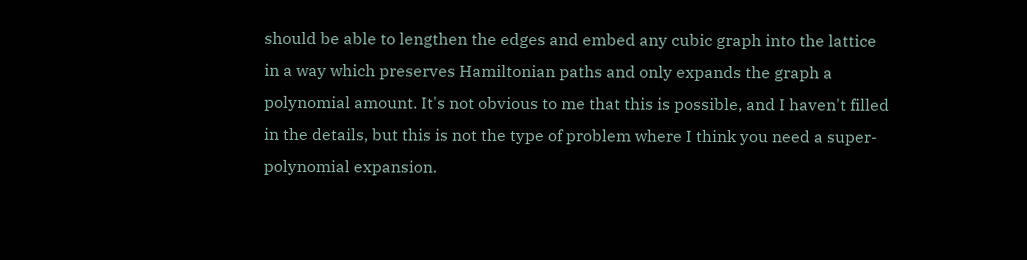should be able to lengthen the edges and embed any cubic graph into the lattice in a way which preserves Hamiltonian paths and only expands the graph a polynomial amount. It's not obvious to me that this is possible, and I haven't filled in the details, but this is not the type of problem where I think you need a super-polynomial expansion.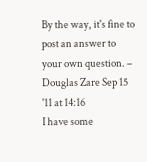By the way, it's fine to post an answer to your own question. – Douglas Zare Sep 15 '11 at 14:16
I have some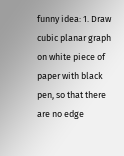funny idea: 1. Draw cubic planar graph on white piece of paper with black pen, so that there are no edge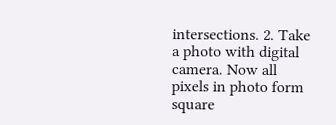intersections. 2. Take a photo with digital camera. Now all pixels in photo form square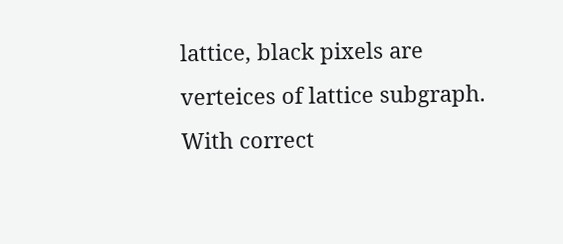lattice, black pixels are verteices of lattice subgraph. With correct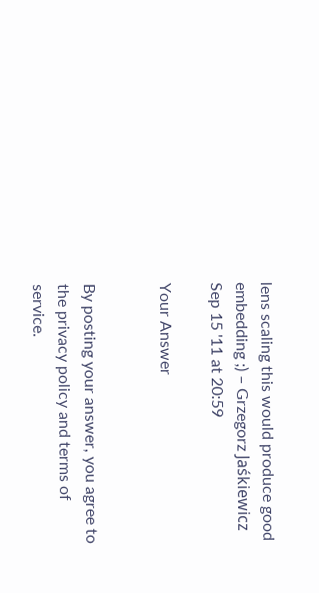lens scaling this would produce good embedding ;) – Grzegorz Jaśkiewicz Sep 15 '11 at 20:59

Your Answer


By posting your answer, you agree to the privacy policy and terms of service.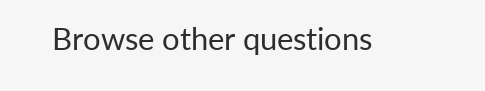Browse other questions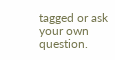tagged or ask your own question.